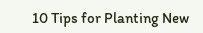10 Tips for Planting New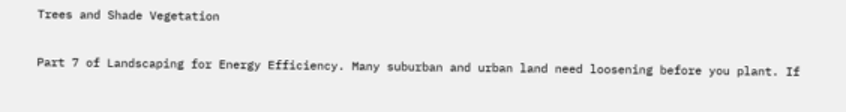Trees and Shade Vegetation

Part 7 of Landscaping for Energy Efficiency. Many suburban and urban land need loosening before you plant. If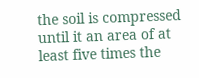the soil is compressed until it an area of at least five times the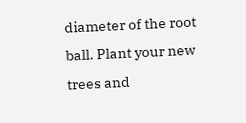diameter of the root ball. Plant your new trees and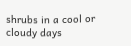shrubs in a cool or cloudy days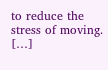to reduce the stress of moving. […]